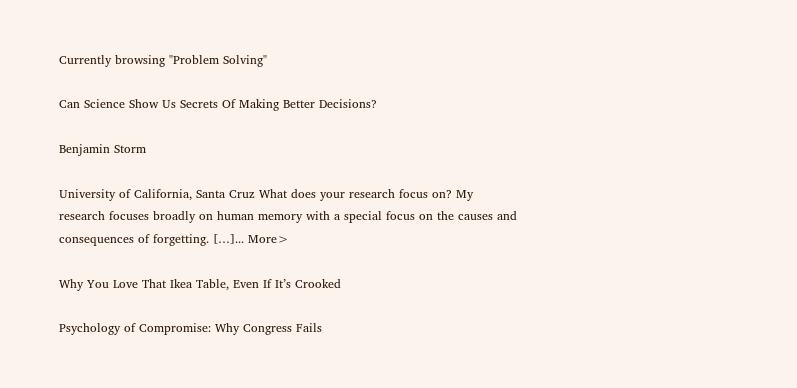Currently browsing "Problem Solving"

Can Science Show Us Secrets Of Making Better Decisions?

Benjamin Storm

University of California, Santa Cruz What does your research focus on? My research focuses broadly on human memory with a special focus on the causes and consequences of forgetting. […]... More>

Why You Love That Ikea Table, Even If It’s Crooked

Psychology of Compromise: Why Congress Fails